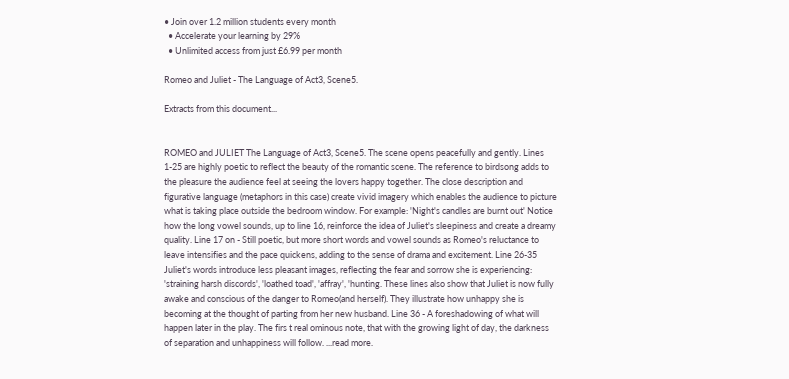• Join over 1.2 million students every month
  • Accelerate your learning by 29%
  • Unlimited access from just £6.99 per month

Romeo and Juliet - The Language of Act3, Scene5.

Extracts from this document...


ROMEO and JULIET The Language of Act3, Scene5. The scene opens peacefully and gently. Lines 1-25 are highly poetic to reflect the beauty of the romantic scene. The reference to birdsong adds to the pleasure the audience feel at seeing the lovers happy together. The close description and figurative language (metaphors in this case) create vivid imagery which enables the audience to picture what is taking place outside the bedroom window. For example: 'Night's candles are burnt out' Notice how the long vowel sounds, up to line 16, reinforce the idea of Juliet's sleepiness and create a dreamy quality. Line 17 on - Still poetic, but more short words and vowel sounds as Romeo's reluctance to leave intensifies and the pace quickens, adding to the sense of drama and excitement. Line 26-35 Juliet's words introduce less pleasant images, reflecting the fear and sorrow she is experiencing: 'straining harsh discords', 'loathed toad', 'affray', 'hunting. These lines also show that Juliet is now fully awake and conscious of the danger to Romeo(and herself). They illustrate how unhappy she is becoming at the thought of parting from her new husband. Line 36 - A foreshadowing of what will happen later in the play. The firs t real ominous note, that with the growing light of day, the darkness of separation and unhappiness will follow. ...read more.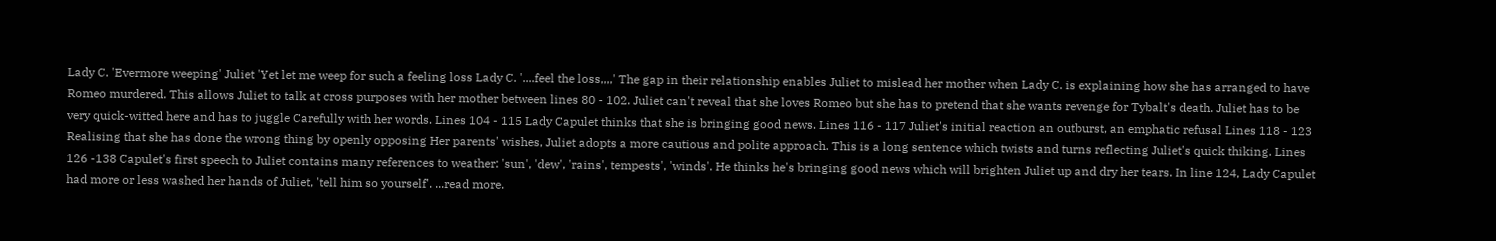Lady C. 'Evermore weeping' Juliet 'Yet let me weep for such a feeling loss Lady C. '....feel the loss,,,,' The gap in their relationship enables Juliet to mislead her mother when Lady C. is explaining how she has arranged to have Romeo murdered. This allows Juliet to talk at cross purposes with her mother between lines 80 - 102. Juliet can't reveal that she loves Romeo but she has to pretend that she wants revenge for Tybalt's death. Juliet has to be very quick-witted here and has to juggle Carefully with her words. Lines 104 - 115 Lady Capulet thinks that she is bringing good news. Lines 116 - 117 Juliet's initial reaction an outburst, an emphatic refusal Lines 118 - 123 Realising that she has done the wrong thing by openly opposing Her parents' wishes, Juliet adopts a more cautious and polite approach. This is a long sentence which twists and turns reflecting Juliet's quick thiking. Lines 126 -138 Capulet's first speech to Juliet contains many references to weather: 'sun', 'dew', 'rains', tempests', 'winds'. He thinks he's bringing good news which will brighten Juliet up and dry her tears. In line 124, Lady Capulet had more or less washed her hands of Juliet, 'tell him so yourself'. ...read more.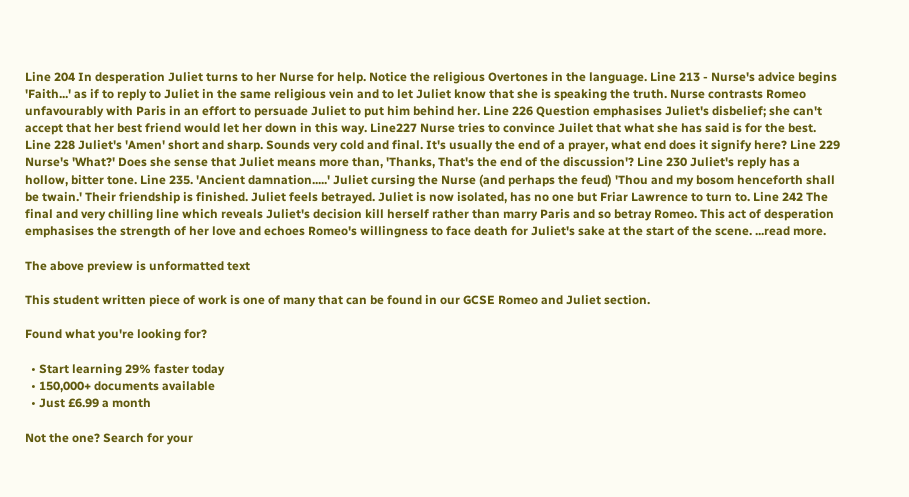Line 204 In desperation Juliet turns to her Nurse for help. Notice the religious Overtones in the language. Line 213 - Nurse's advice begins 'Faith...' as if to reply to Juliet in the same religious vein and to let Juliet know that she is speaking the truth. Nurse contrasts Romeo unfavourably with Paris in an effort to persuade Juliet to put him behind her. Line 226 Question emphasises Juliet's disbelief; she can't accept that her best friend would let her down in this way. Line227 Nurse tries to convince Juilet that what she has said is for the best. Line 228 Juliet's 'Amen' short and sharp. Sounds very cold and final. It's usually the end of a prayer, what end does it signify here? Line 229 Nurse's 'What?' Does she sense that Juliet means more than, 'Thanks, That's the end of the discussion'? Line 230 Juliet's reply has a hollow, bitter tone. Line 235. 'Ancient damnation.....' Juliet cursing the Nurse (and perhaps the feud) 'Thou and my bosom henceforth shall be twain.' Their friendship is finished. Juliet feels betrayed. Juliet is now isolated, has no one but Friar Lawrence to turn to. Line 242 The final and very chilling line which reveals Juliet's decision kill herself rather than marry Paris and so betray Romeo. This act of desperation emphasises the strength of her love and echoes Romeo's willingness to face death for Juliet's sake at the start of the scene. ...read more.

The above preview is unformatted text

This student written piece of work is one of many that can be found in our GCSE Romeo and Juliet section.

Found what you're looking for?

  • Start learning 29% faster today
  • 150,000+ documents available
  • Just £6.99 a month

Not the one? Search for your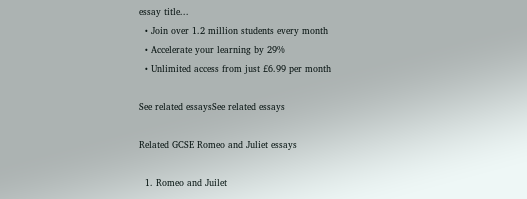essay title...
  • Join over 1.2 million students every month
  • Accelerate your learning by 29%
  • Unlimited access from just £6.99 per month

See related essaysSee related essays

Related GCSE Romeo and Juliet essays

  1. Romeo and Juilet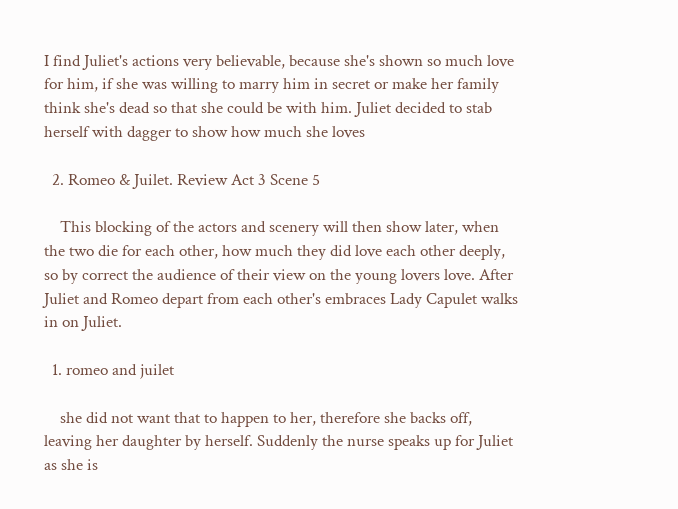I find Juliet's actions very believable, because she's shown so much love for him, if she was willing to marry him in secret or make her family think she's dead so that she could be with him. Juliet decided to stab herself with dagger to show how much she loves

  2. Romeo & Juilet. Review Act 3 Scene 5

    This blocking of the actors and scenery will then show later, when the two die for each other, how much they did love each other deeply, so by correct the audience of their view on the young lovers love. After Juliet and Romeo depart from each other's embraces Lady Capulet walks in on Juliet.

  1. romeo and juilet

    she did not want that to happen to her, therefore she backs off, leaving her daughter by herself. Suddenly the nurse speaks up for Juliet as she is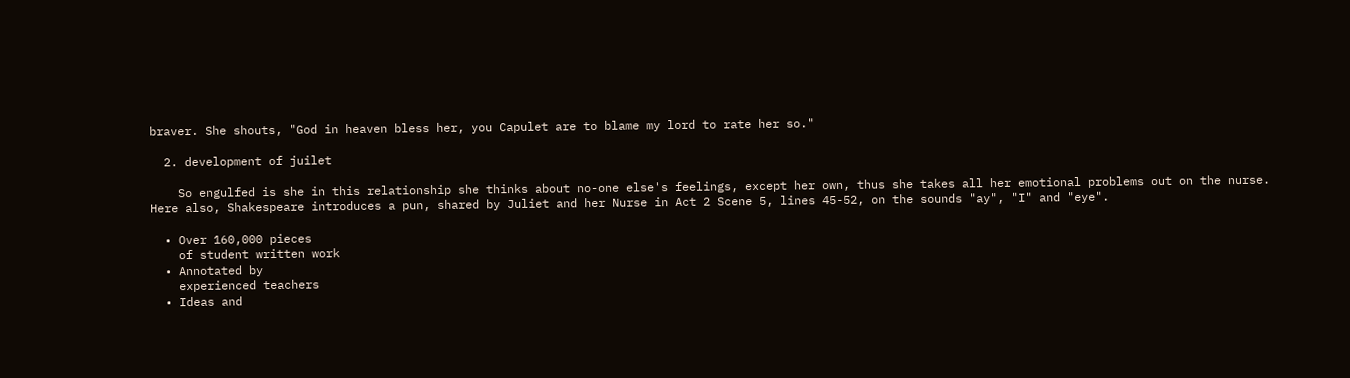braver. She shouts, "God in heaven bless her, you Capulet are to blame my lord to rate her so."

  2. development of juilet

    So engulfed is she in this relationship she thinks about no-one else's feelings, except her own, thus she takes all her emotional problems out on the nurse. Here also, Shakespeare introduces a pun, shared by Juliet and her Nurse in Act 2 Scene 5, lines 45-52, on the sounds "ay", "I" and "eye".

  • Over 160,000 pieces
    of student written work
  • Annotated by
    experienced teachers
  • Ideas and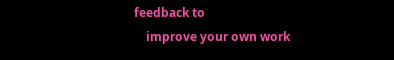feedback to
    improve your own work